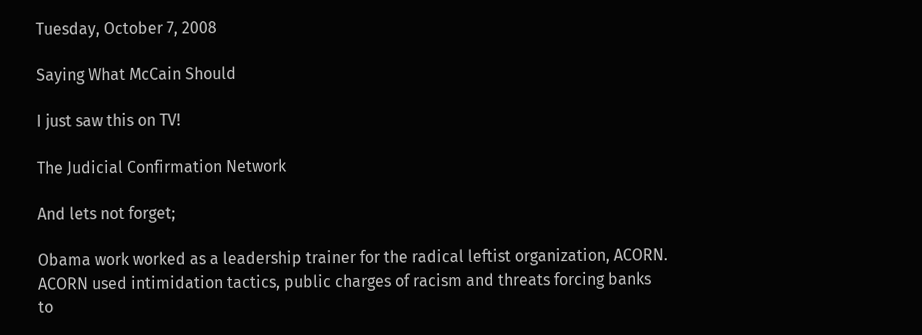Tuesday, October 7, 2008

Saying What McCain Should

I just saw this on TV!

The Judicial Confirmation Network

And lets not forget;

Obama work worked as a leadership trainer for the radical leftist organization, ACORN. ACORN used intimidation tactics, public charges of racism and threats forcing banks to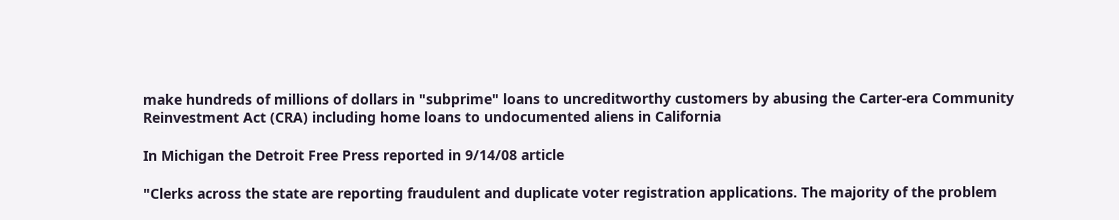make hundreds of millions of dollars in "subprime" loans to uncreditworthy customers by abusing the Carter-era Community Reinvestment Act (CRA) including home loans to undocumented aliens in California

In Michigan the Detroit Free Press reported in 9/14/08 article

"Clerks across the state are reporting fraudulent and duplicate voter registration applications. The majority of the problem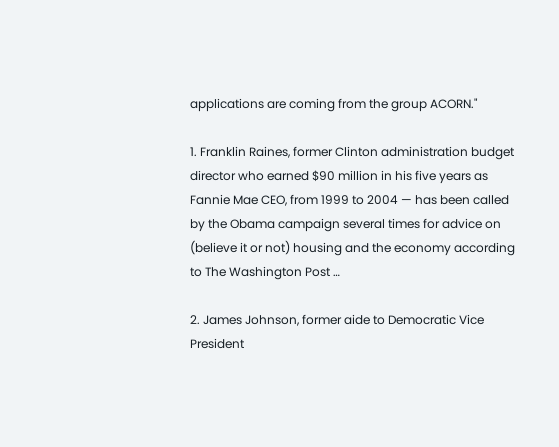applications are coming from the group ACORN."

1. Franklin Raines, former Clinton administration budget director who earned $90 million in his five years as Fannie Mae CEO, from 1999 to 2004 — has been called by the Obama campaign several times for advice on (believe it or not) housing and the economy according to The Washington Post …

2. James Johnson, former aide to Democratic Vice President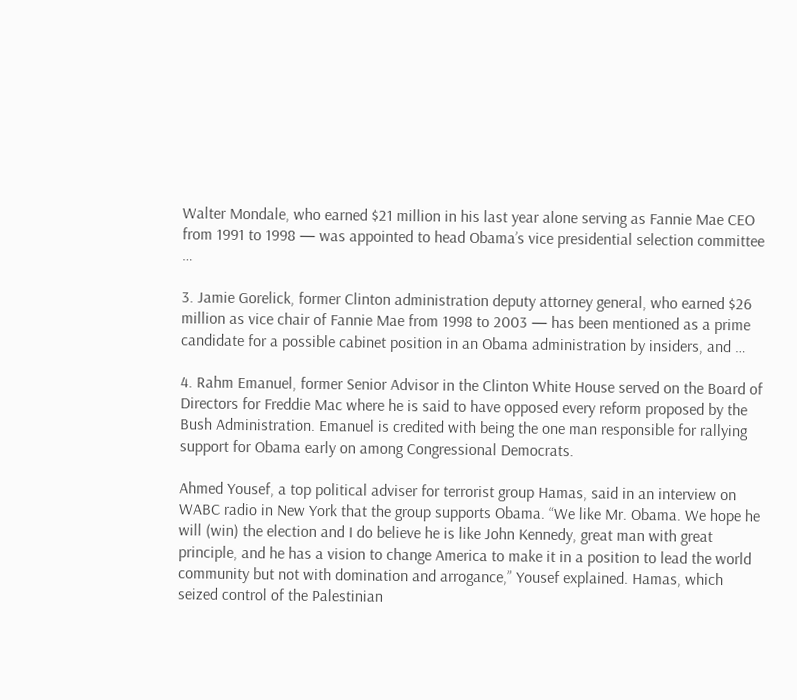Walter Mondale, who earned $21 million in his last year alone serving as Fannie Mae CEO from 1991 to 1998 — was appointed to head Obama’s vice presidential selection committee …

3. Jamie Gorelick, former Clinton administration deputy attorney general, who earned $26 million as vice chair of Fannie Mae from 1998 to 2003 — has been mentioned as a prime candidate for a possible cabinet position in an Obama administration by insiders, and …

4. Rahm Emanuel, former Senior Advisor in the Clinton White House served on the Board of Directors for Freddie Mac where he is said to have opposed every reform proposed by the Bush Administration. Emanuel is credited with being the one man responsible for rallying support for Obama early on among Congressional Democrats.

Ahmed Yousef, a top political adviser for terrorist group Hamas, said in an interview on WABC radio in New York that the group supports Obama. “We like Mr. Obama. We hope he will (win) the election and I do believe he is like John Kennedy, great man with great principle, and he has a vision to change America to make it in a position to lead the world community but not with domination and arrogance,” Yousef explained. Hamas, which seized control of the Palestinian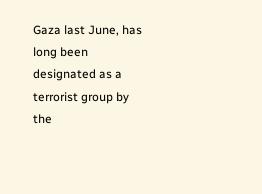Gaza last June, has long been designated as a terrorist group by the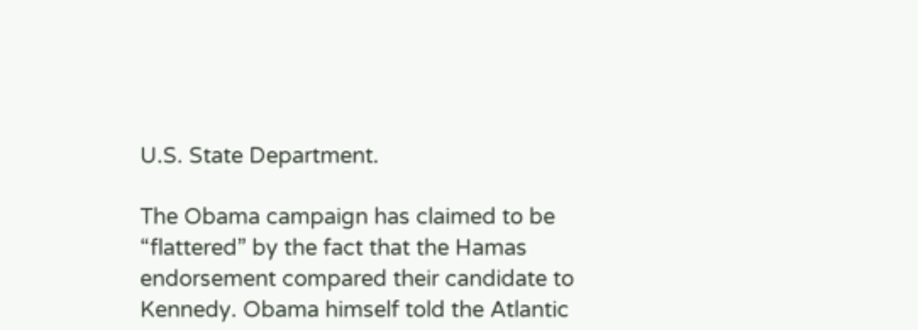U.S. State Department.

The Obama campaign has claimed to be “flattered” by the fact that the Hamas endorsement compared their candidate to Kennedy. Obama himself told the Atlantic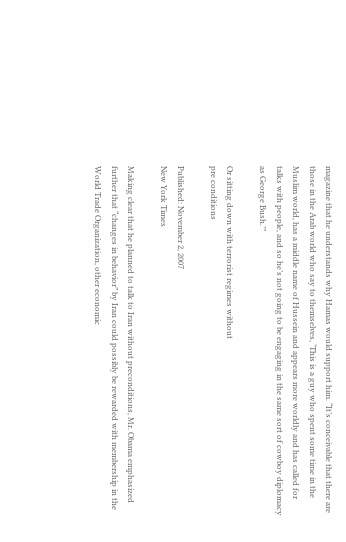magazine that he understands why Hamas would support him. “It’s conceivable that there are those in the Arab world who say to themselves, ‘This is a guy who spent some time in the Muslim world, has a middle name of Hussein and appears more worldly and has called for talks with people, and so he’s not going to be engaging in the same sort of cowboy diplomacy as George Bush.’”

Or sitting down with terrorist regimes without
pre conditions

Published: November 2, 2007
New York Times

Making clear that he planned to talk to Iran without preconditions, Mr. Obama emphasized further that “changes in behavior” by Iran could possibly be rewarded with membership in the World Trade Organization, other economic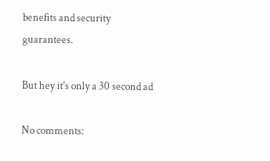benefits and security guarantees.

But hey it's only a 30 second ad

No comments: